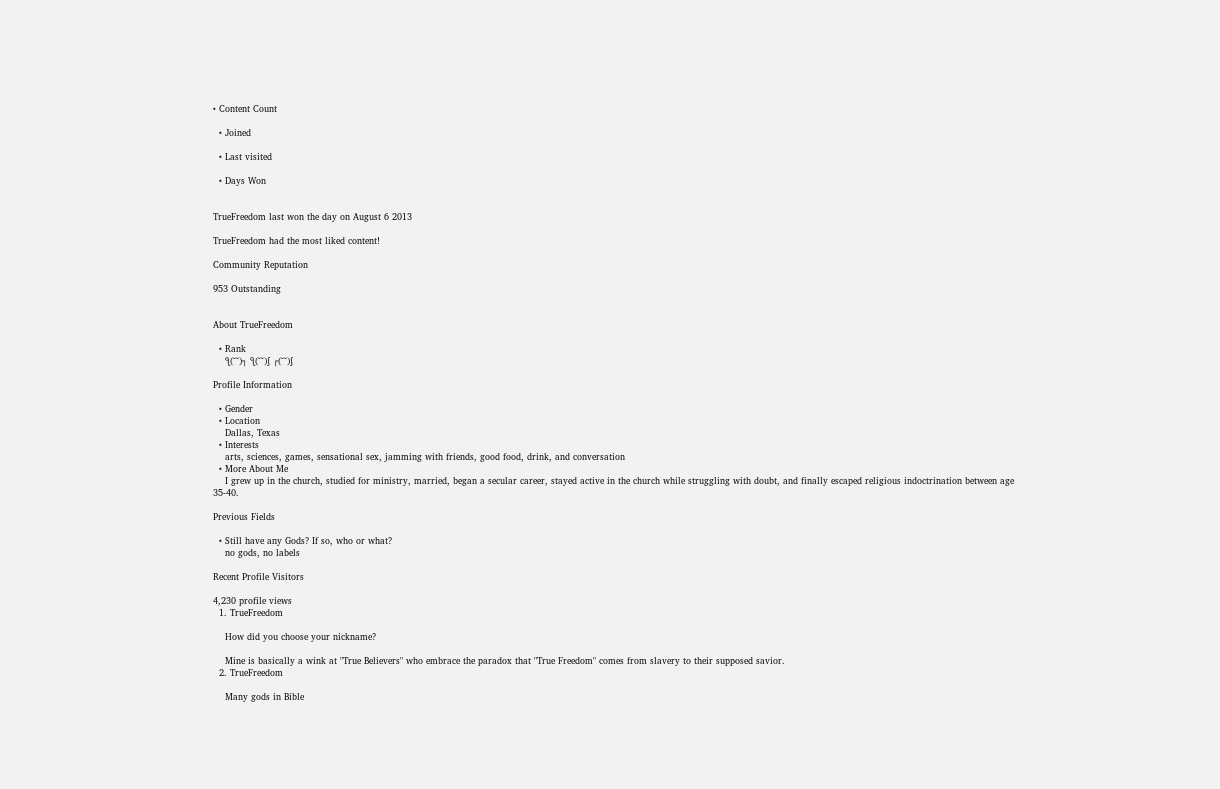• Content Count

  • Joined

  • Last visited

  • Days Won


TrueFreedom last won the day on August 6 2013

TrueFreedom had the most liked content!

Community Reputation

953 Outstanding


About TrueFreedom

  • Rank
    ƪ(˘˘)┐ ƪ(˘˘)ʃ ┌(˘˘)ʃ

Profile Information

  • Gender
  • Location
    Dallas, Texas
  • Interests
    arts, sciences, games, sensational sex, jamming with friends, good food, drink, and conversation
  • More About Me
    I grew up in the church, studied for ministry, married, began a secular career, stayed active in the church while struggling with doubt, and finally escaped religious indoctrination between age 35-40.

Previous Fields

  • Still have any Gods? If so, who or what?
    no gods, no labels

Recent Profile Visitors

4,230 profile views
  1. TrueFreedom

    How did you choose your nickname?

    Mine is basically a wink at "True Believers" who embrace the paradox that "True Freedom" comes from slavery to their supposed savior.
  2. TrueFreedom

    Many gods in Bible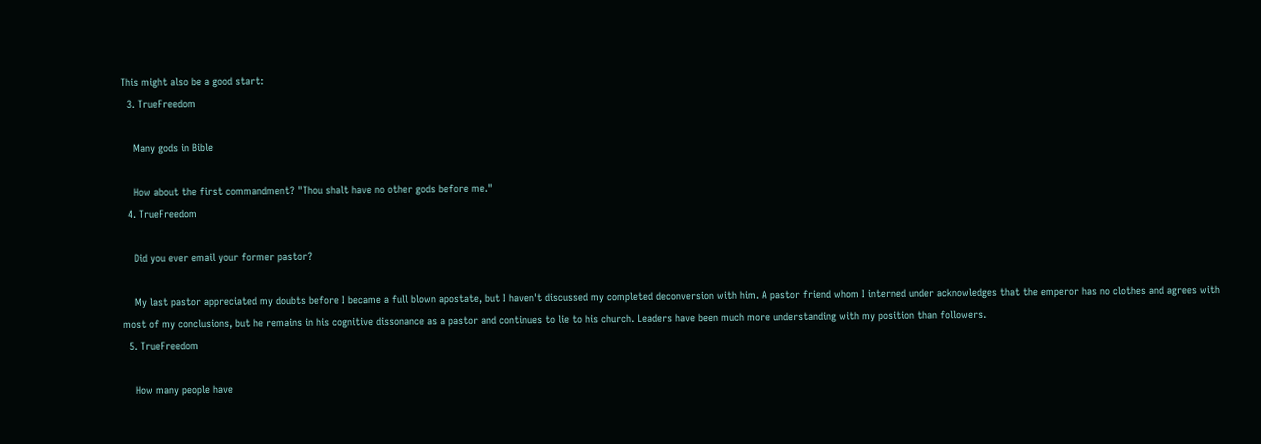This might also be a good start:
  3. TrueFreedom

    Many gods in Bible

    How about the first commandment? "Thou shalt have no other gods before me."
  4. TrueFreedom

    Did you ever email your former pastor?

    My last pastor appreciated my doubts before I became a full blown apostate, but I haven't discussed my completed deconversion with him. A pastor friend whom I interned under acknowledges that the emperor has no clothes and agrees with most of my conclusions, but he remains in his cognitive dissonance as a pastor and continues to lie to his church. Leaders have been much more understanding with my position than followers.
  5. TrueFreedom

    How many people have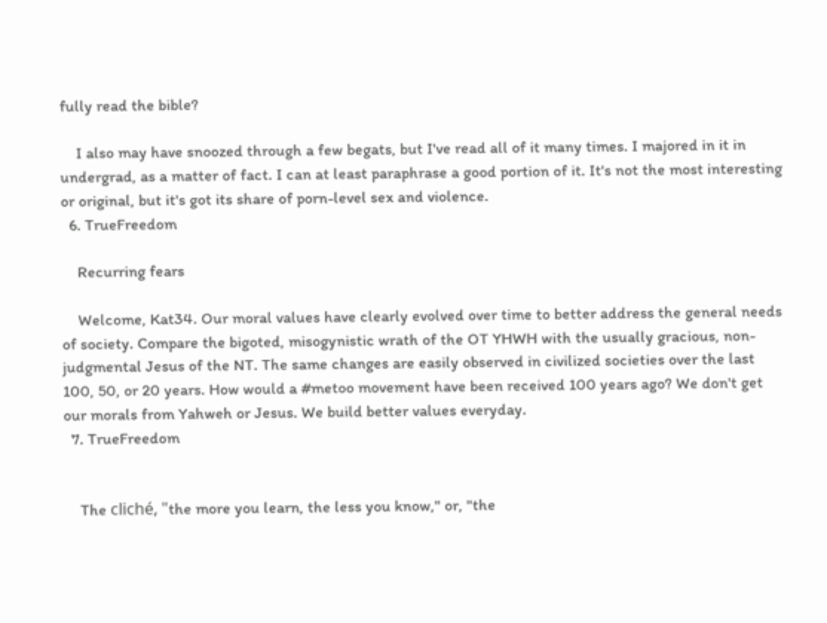fully read the bible?

    I also may have snoozed through a few begats, but I've read all of it many times. I majored in it in undergrad, as a matter of fact. I can at least paraphrase a good portion of it. It's not the most interesting or original, but it's got its share of porn-level sex and violence.
  6. TrueFreedom

    Recurring fears

    Welcome, Kat34. Our moral values have clearly evolved over time to better address the general needs of society. Compare the bigoted, misogynistic wrath of the OT YHWH with the usually gracious, non-judgmental Jesus of the NT. The same changes are easily observed in civilized societies over the last 100, 50, or 20 years. How would a #metoo movement have been received 100 years ago? We don't get our morals from Yahweh or Jesus. We build better values everyday.
  7. TrueFreedom


    The cliché, "the more you learn, the less you know," or, "the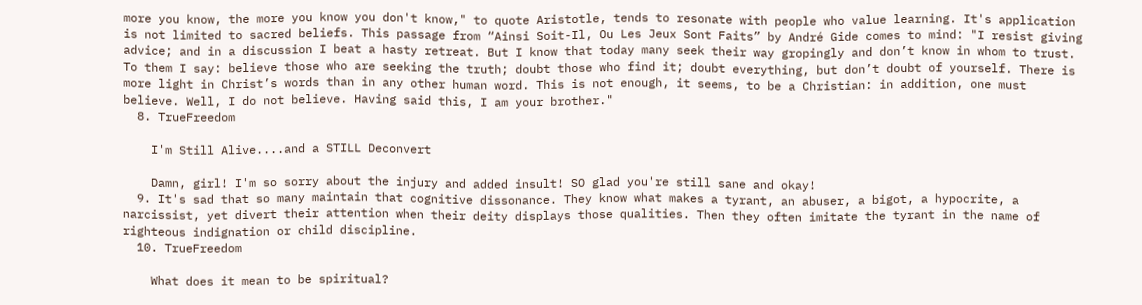more you know, the more you know you don't know," to quote Aristotle, tends to resonate with people who value learning. It's application is not limited to sacred beliefs. This passage from “Ainsi Soit-Il, Ou Les Jeux Sont Faits” by André Gide comes to mind: "I resist giving advice; and in a discussion I beat a hasty retreat. But I know that today many seek their way gropingly and don’t know in whom to trust. To them I say: believe those who are seeking the truth; doubt those who find it; doubt everything, but don’t doubt of yourself. There is more light in Christ’s words than in any other human word. This is not enough, it seems, to be a Christian: in addition, one must believe. Well, I do not believe. Having said this, I am your brother."
  8. TrueFreedom

    I'm Still Alive....and a STILL Deconvert

    Damn, girl! I'm so sorry about the injury and added insult! SO glad you're still sane and okay!
  9. It's sad that so many maintain that cognitive dissonance. They know what makes a tyrant, an abuser, a bigot, a hypocrite, a narcissist, yet divert their attention when their deity displays those qualities. Then they often imitate the tyrant in the name of righteous indignation or child discipline.
  10. TrueFreedom

    What does it mean to be spiritual?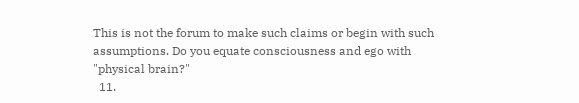This is not the forum to make such claims or begin with such assumptions. Do you equate consciousness and ego with "physical brain?"
  11.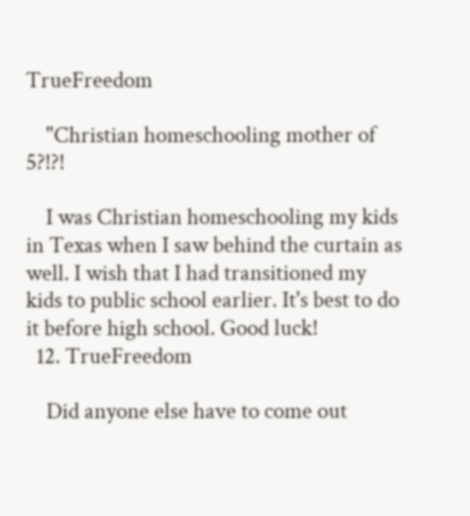TrueFreedom

    "Christian homeschooling mother of 5?!?!

    I was Christian homeschooling my kids in Texas when I saw behind the curtain as well. I wish that I had transitioned my kids to public school earlier. It's best to do it before high school. Good luck!
  12. TrueFreedom

    Did anyone else have to come out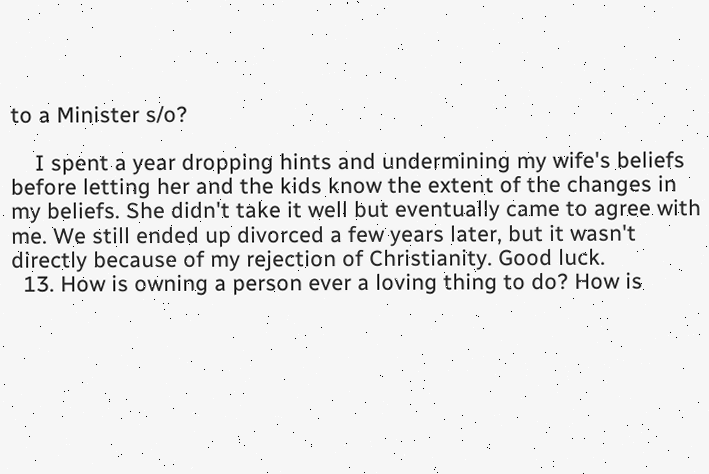to a Minister s/o?

    I spent a year dropping hints and undermining my wife's beliefs before letting her and the kids know the extent of the changes in my beliefs. She didn't take it well but eventually came to agree with me. We still ended up divorced a few years later, but it wasn't directly because of my rejection of Christianity. Good luck.
  13. How is owning a person ever a loving thing to do? How is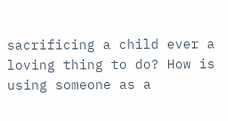sacrificing a child ever a loving thing to do? How is using someone as a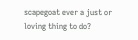scapegoat ever a just or loving thing to do?